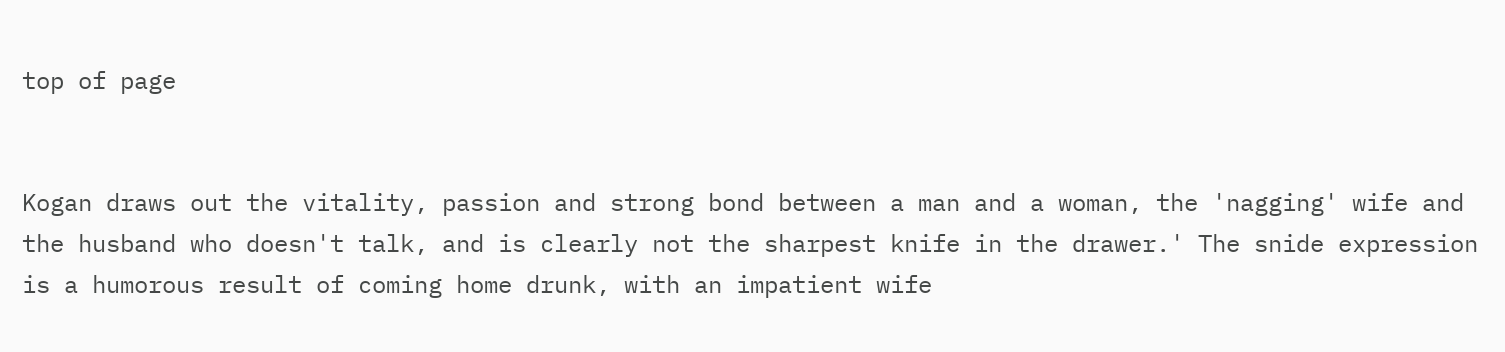top of page


Kogan draws out the vitality, passion and strong bond between a man and a woman, the 'nagging' wife and the husband who doesn't talk, and is clearly not the sharpest knife in the drawer.' The snide expression is a humorous result of coming home drunk, with an impatient wife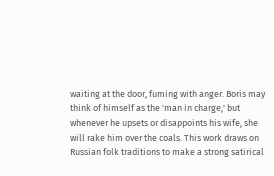waiting at the door, fuming with anger. Boris may think of himself as the 'man in charge,' but whenever he upsets or disappoints his wife, she will rake him over the coals. This work draws on Russian folk traditions to make a strong satirical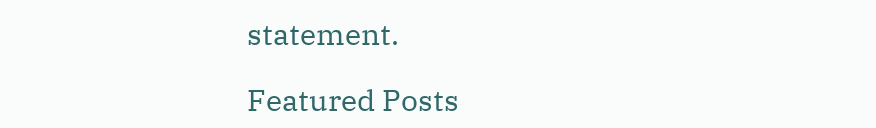statement.

Featured Posts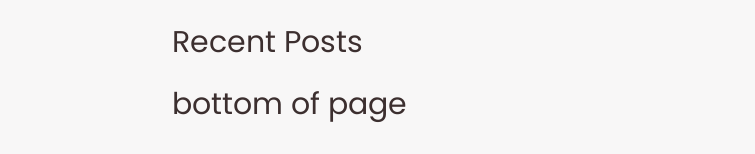Recent Posts
bottom of page